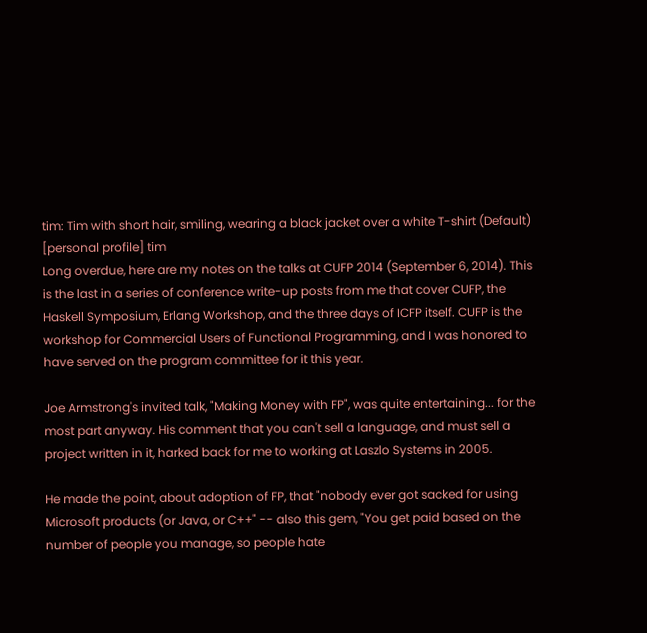tim: Tim with short hair, smiling, wearing a black jacket over a white T-shirt (Default)
[personal profile] tim
Long overdue, here are my notes on the talks at CUFP 2014 (September 6, 2014). This is the last in a series of conference write-up posts from me that cover CUFP, the Haskell Symposium, Erlang Workshop, and the three days of ICFP itself. CUFP is the workshop for Commercial Users of Functional Programming, and I was honored to have served on the program committee for it this year.

Joe Armstrong's invited talk, "Making Money with FP", was quite entertaining... for the most part anyway. His comment that you can't sell a language, and must sell a project written in it, harked back for me to working at Laszlo Systems in 2005.

He made the point, about adoption of FP, that "nobody ever got sacked for using Microsoft products (or Java, or C++" -- also this gem, "You get paid based on the number of people you manage, so people hate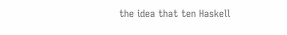the idea that ten Haskell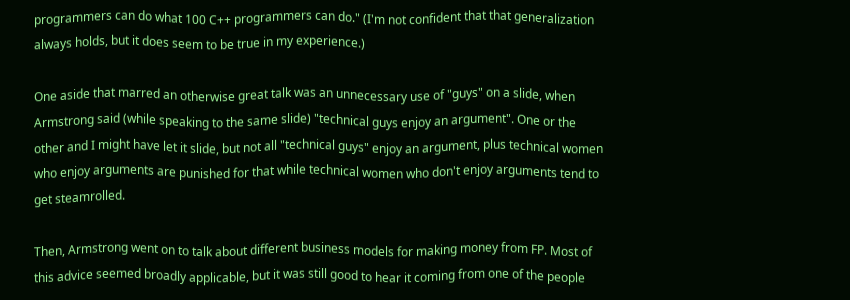programmers can do what 100 C++ programmers can do." (I'm not confident that that generalization always holds, but it does seem to be true in my experience.)

One aside that marred an otherwise great talk was an unnecessary use of "guys" on a slide, when Armstrong said (while speaking to the same slide) "technical guys enjoy an argument". One or the other and I might have let it slide, but not all "technical guys" enjoy an argument, plus technical women who enjoy arguments are punished for that while technical women who don't enjoy arguments tend to get steamrolled.

Then, Armstrong went on to talk about different business models for making money from FP. Most of this advice seemed broadly applicable, but it was still good to hear it coming from one of the people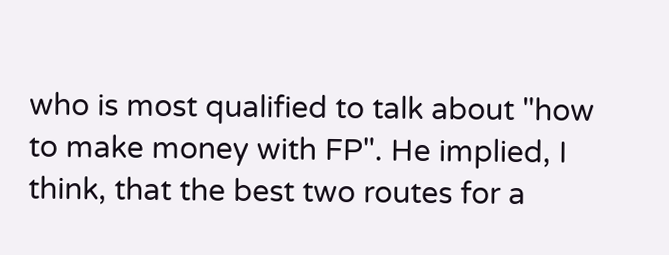who is most qualified to talk about "how to make money with FP". He implied, I think, that the best two routes for a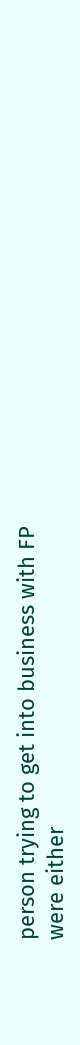person trying to get into business with FP were either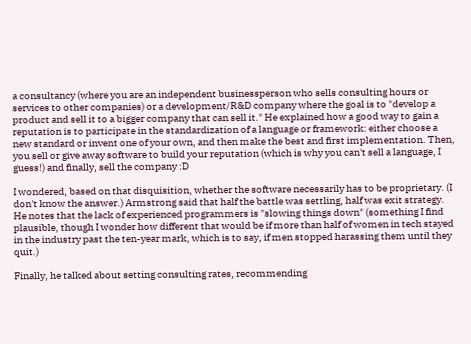a consultancy (where you are an independent businessperson who sells consulting hours or services to other companies) or a development/R&D company where the goal is to "develop a product and sell it to a bigger company that can sell it." He explained how a good way to gain a reputation is to participate in the standardization of a language or framework: either choose a new standard or invent one of your own, and then make the best and first implementation. Then, you sell or give away software to build your reputation (which is why you can't sell a language, I guess!) and finally, sell the company :D

I wondered, based on that disquisition, whether the software necessarily has to be proprietary. (I don't know the answer.) Armstrong said that half the battle was settling, half was exit strategy. He notes that the lack of experienced programmers is "slowing things down" (something I find plausible, though I wonder how different that would be if more than half of women in tech stayed in the industry past the ten-year mark, which is to say, if men stopped harassing them until they quit.)

Finally, he talked about setting consulting rates, recommending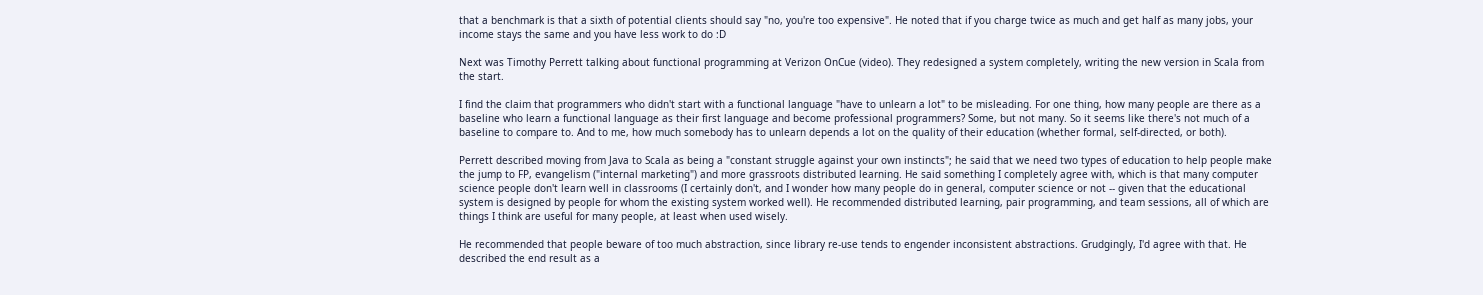that a benchmark is that a sixth of potential clients should say "no, you're too expensive". He noted that if you charge twice as much and get half as many jobs, your income stays the same and you have less work to do :D

Next was Timothy Perrett talking about functional programming at Verizon OnCue (video). They redesigned a system completely, writing the new version in Scala from the start.

I find the claim that programmers who didn't start with a functional language "have to unlearn a lot" to be misleading. For one thing, how many people are there as a baseline who learn a functional language as their first language and become professional programmers? Some, but not many. So it seems like there's not much of a baseline to compare to. And to me, how much somebody has to unlearn depends a lot on the quality of their education (whether formal, self-directed, or both).

Perrett described moving from Java to Scala as being a "constant struggle against your own instincts"; he said that we need two types of education to help people make the jump to FP, evangelism ("internal marketing") and more grassroots distributed learning. He said something I completely agree with, which is that many computer science people don't learn well in classrooms (I certainly don't, and I wonder how many people do in general, computer science or not -- given that the educational system is designed by people for whom the existing system worked well). He recommended distributed learning, pair programming, and team sessions, all of which are things I think are useful for many people, at least when used wisely.

He recommended that people beware of too much abstraction, since library re-use tends to engender inconsistent abstractions. Grudgingly, I'd agree with that. He described the end result as a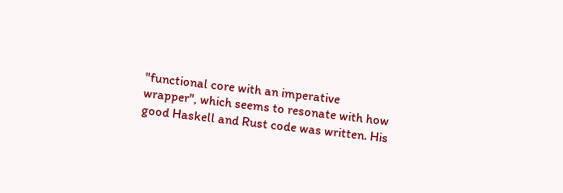"functional core with an imperative wrapper", which seems to resonate with how good Haskell and Rust code was written. His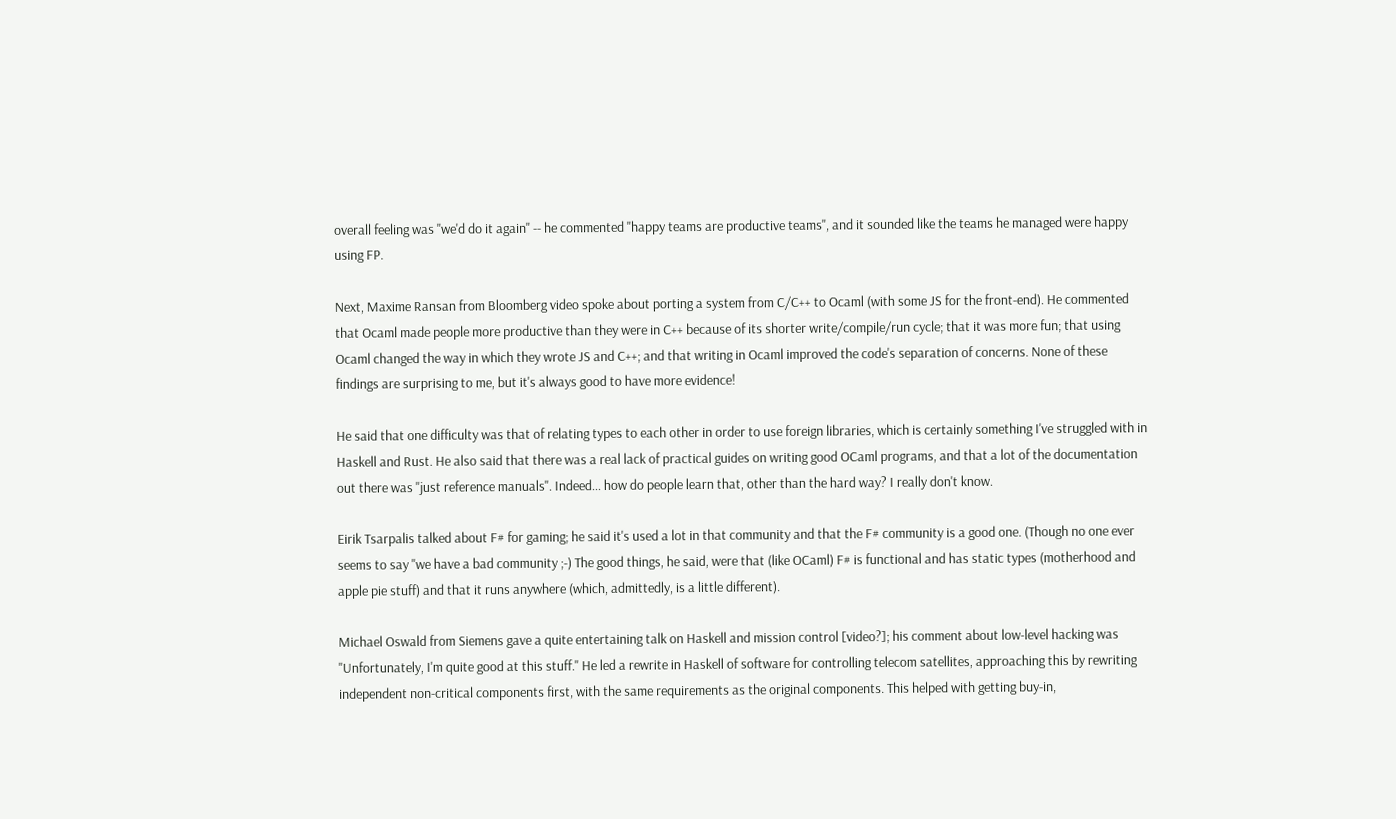overall feeling was "we'd do it again" -- he commented "happy teams are productive teams", and it sounded like the teams he managed were happy using FP.

Next, Maxime Ransan from Bloomberg video spoke about porting a system from C/C++ to Ocaml (with some JS for the front-end). He commented that Ocaml made people more productive than they were in C++ because of its shorter write/compile/run cycle; that it was more fun; that using Ocaml changed the way in which they wrote JS and C++; and that writing in Ocaml improved the code's separation of concerns. None of these findings are surprising to me, but it's always good to have more evidence!

He said that one difficulty was that of relating types to each other in order to use foreign libraries, which is certainly something I've struggled with in Haskell and Rust. He also said that there was a real lack of practical guides on writing good OCaml programs, and that a lot of the documentation out there was "just reference manuals". Indeed... how do people learn that, other than the hard way? I really don't know.

Eirik Tsarpalis talked about F# for gaming; he said it's used a lot in that community and that the F# community is a good one. (Though no one ever seems to say "we have a bad community ;-) The good things, he said, were that (like OCaml) F# is functional and has static types (motherhood and apple pie stuff) and that it runs anywhere (which, admittedly, is a little different).

Michael Oswald from Siemens gave a quite entertaining talk on Haskell and mission control [video?]; his comment about low-level hacking was "Unfortunately, I'm quite good at this stuff." He led a rewrite in Haskell of software for controlling telecom satellites, approaching this by rewriting independent non-critical components first, with the same requirements as the original components. This helped with getting buy-in,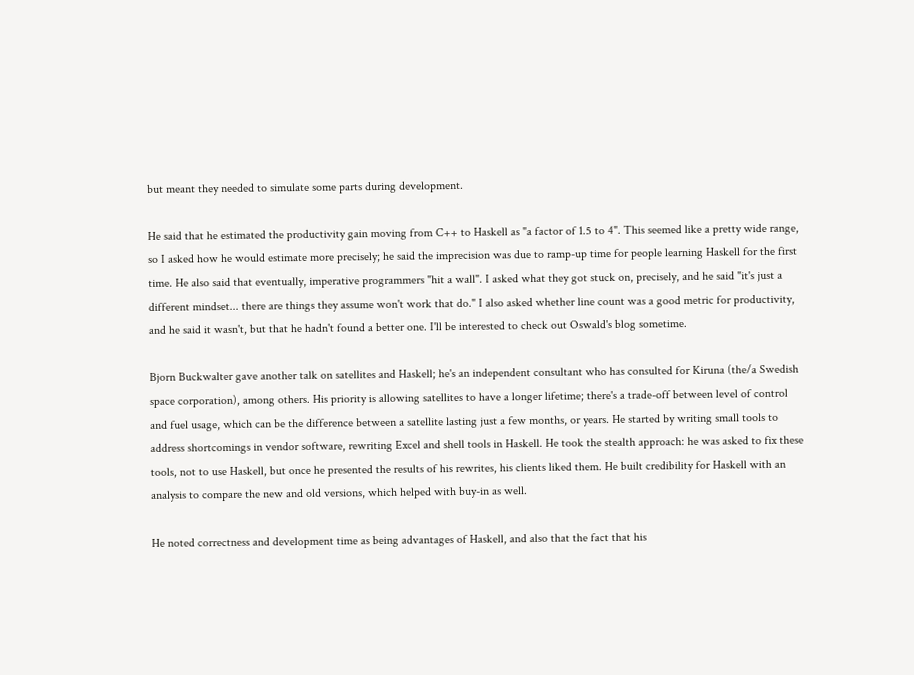but meant they needed to simulate some parts during development.

He said that he estimated the productivity gain moving from C++ to Haskell as "a factor of 1.5 to 4". This seemed like a pretty wide range, so I asked how he would estimate more precisely; he said the imprecision was due to ramp-up time for people learning Haskell for the first time. He also said that eventually, imperative programmers "hit a wall". I asked what they got stuck on, precisely, and he said "it's just a different mindset... there are things they assume won't work that do." I also asked whether line count was a good metric for productivity, and he said it wasn't, but that he hadn't found a better one. I'll be interested to check out Oswald's blog sometime.

Bjorn Buckwalter gave another talk on satellites and Haskell; he's an independent consultant who has consulted for Kiruna (the/a Swedish space corporation), among others. His priority is allowing satellites to have a longer lifetime; there's a trade-off between level of control and fuel usage, which can be the difference between a satellite lasting just a few months, or years. He started by writing small tools to address shortcomings in vendor software, rewriting Excel and shell tools in Haskell. He took the stealth approach: he was asked to fix these tools, not to use Haskell, but once he presented the results of his rewrites, his clients liked them. He built credibility for Haskell with an analysis to compare the new and old versions, which helped with buy-in as well.

He noted correctness and development time as being advantages of Haskell, and also that the fact that his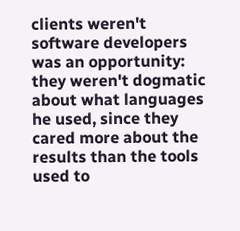clients weren't software developers was an opportunity: they weren't dogmatic about what languages he used, since they cared more about the results than the tools used to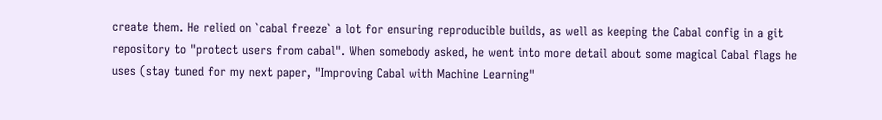create them. He relied on `cabal freeze` a lot for ensuring reproducible builds, as well as keeping the Cabal config in a git repository to "protect users from cabal". When somebody asked, he went into more detail about some magical Cabal flags he uses (stay tuned for my next paper, "Improving Cabal with Machine Learning"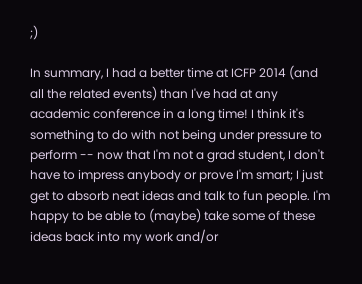;)

In summary, I had a better time at ICFP 2014 (and all the related events) than I've had at any academic conference in a long time! I think it's something to do with not being under pressure to perform -- now that I'm not a grad student, I don't have to impress anybody or prove I'm smart; I just get to absorb neat ideas and talk to fun people. I'm happy to be able to (maybe) take some of these ideas back into my work and/or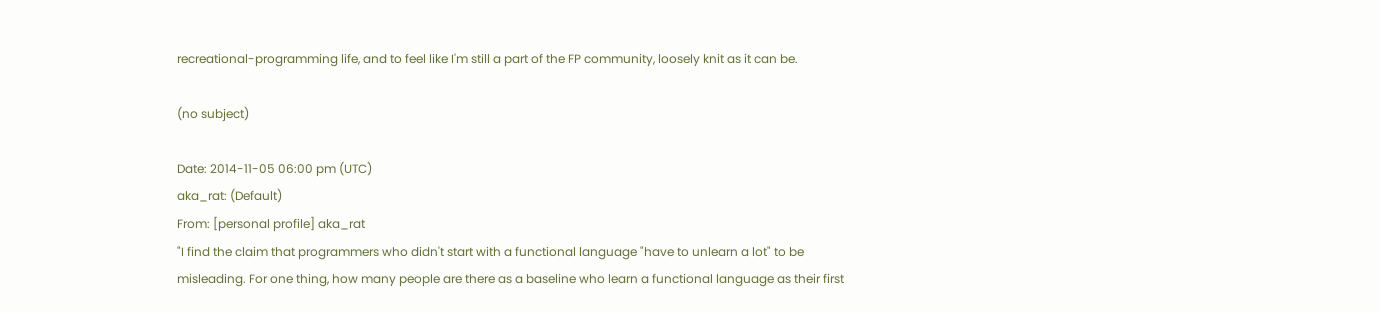recreational-programming life, and to feel like I'm still a part of the FP community, loosely knit as it can be.

(no subject)

Date: 2014-11-05 06:00 pm (UTC)
aka_rat: (Default)
From: [personal profile] aka_rat
"I find the claim that programmers who didn't start with a functional language "have to unlearn a lot" to be misleading. For one thing, how many people are there as a baseline who learn a functional language as their first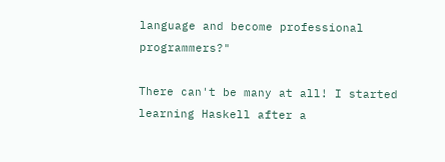language and become professional programmers?"

There can't be many at all! I started learning Haskell after a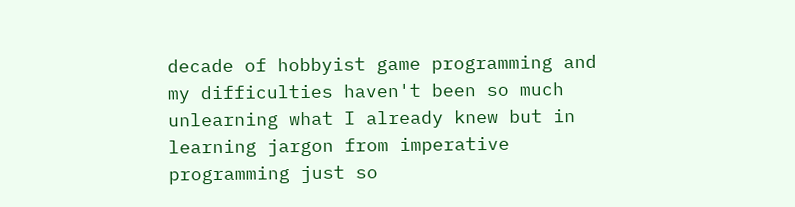decade of hobbyist game programming and my difficulties haven't been so much unlearning what I already knew but in learning jargon from imperative programming just so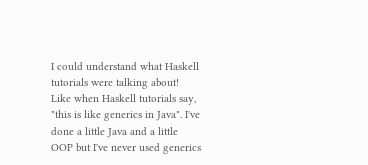I could understand what Haskell tutorials were talking about! Like when Haskell tutorials say, "this is like generics in Java". I've done a little Java and a little OOP but I've never used generics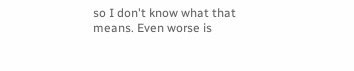so I don't know what that means. Even worse is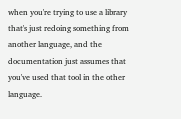when you're trying to use a library that's just redoing something from another language, and the documentation just assumes that you've used that tool in the other language.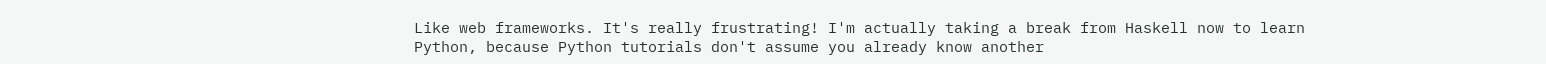Like web frameworks. It's really frustrating! I'm actually taking a break from Haskell now to learn Python, because Python tutorials don't assume you already know another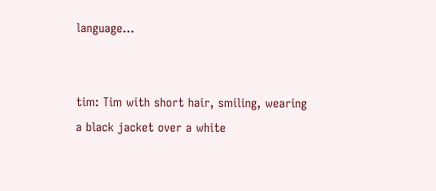language...


tim: Tim with short hair, smiling, wearing a black jacket over a white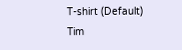T-shirt (Default)
Tim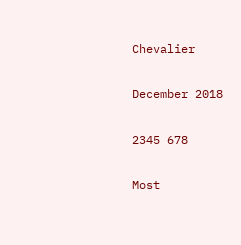Chevalier

December 2018

2345 678

Most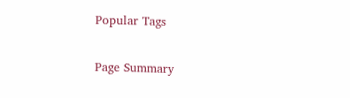Popular Tags

Page Summary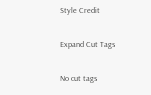Style Credit

Expand Cut Tags

No cut tags